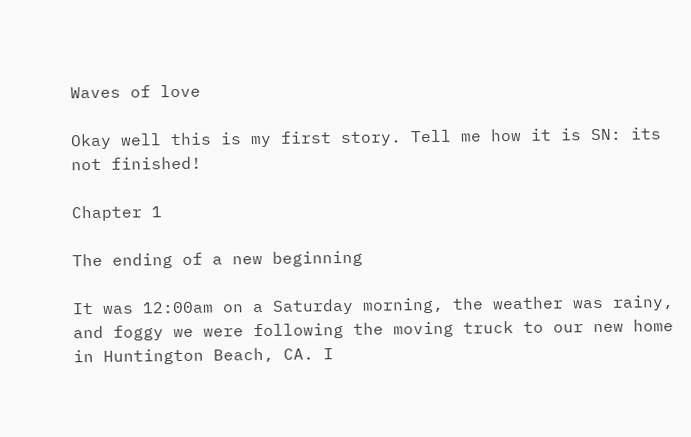Waves of love

Okay well this is my first story. Tell me how it is SN: its not finished!

Chapter 1

The ending of a new beginning

It was 12:00am on a Saturday morning, the weather was rainy, and foggy we were following the moving truck to our new home in Huntington Beach, CA. I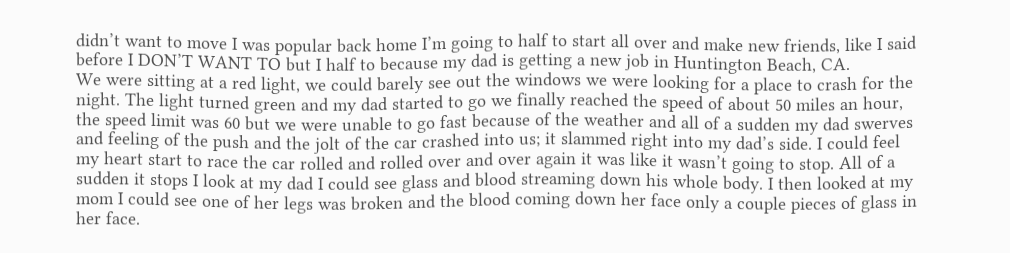didn’t want to move I was popular back home I’m going to half to start all over and make new friends, like I said before I DON’T WANT TO but I half to because my dad is getting a new job in Huntington Beach, CA.
We were sitting at a red light, we could barely see out the windows we were looking for a place to crash for the night. The light turned green and my dad started to go we finally reached the speed of about 50 miles an hour, the speed limit was 60 but we were unable to go fast because of the weather and all of a sudden my dad swerves and feeling of the push and the jolt of the car crashed into us; it slammed right into my dad’s side. I could feel my heart start to race the car rolled and rolled over and over again it was like it wasn’t going to stop. All of a sudden it stops I look at my dad I could see glass and blood streaming down his whole body. I then looked at my mom I could see one of her legs was broken and the blood coming down her face only a couple pieces of glass in her face.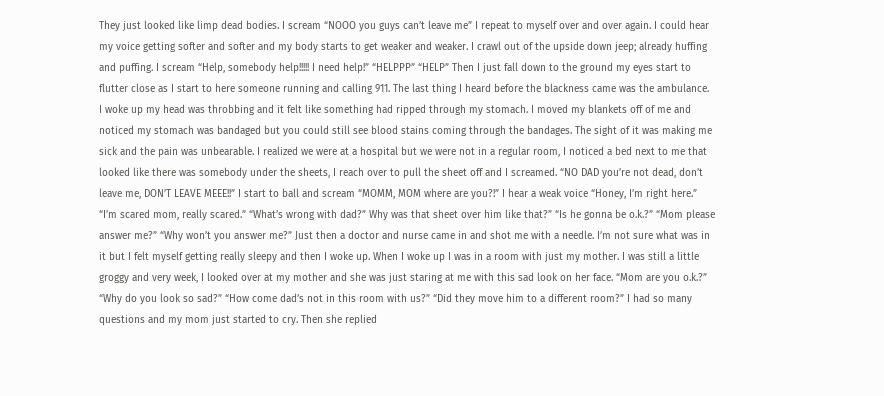They just looked like limp dead bodies. I scream “NOOO you guys can’t leave me” I repeat to myself over and over again. I could hear my voice getting softer and softer and my body starts to get weaker and weaker. I crawl out of the upside down jeep; already huffing and puffing. I scream “Help, somebody help!!!!! I need help!” “HELPPP” “HELP” Then I just fall down to the ground my eyes start to flutter close as I start to here someone running and calling 911. The last thing I heard before the blackness came was the ambulance.
I woke up my head was throbbing and it felt like something had ripped through my stomach. I moved my blankets off of me and noticed my stomach was bandaged but you could still see blood stains coming through the bandages. The sight of it was making me sick and the pain was unbearable. I realized we were at a hospital but we were not in a regular room, I noticed a bed next to me that looked like there was somebody under the sheets, I reach over to pull the sheet off and I screamed. “NO DAD you’re not dead, don’t leave me, DON’T LEAVE MEEE!!” I start to ball and scream “MOMM, MOM where are you?!” I hear a weak voice “Honey, I’m right here.” “I’m scared mom, really scared.” “What’s wrong with dad?” Why was that sheet over him like that?” “Is he gonna be o.k.?” “Mom please answer me?” “Why won’t you answer me?” Just then a doctor and nurse came in and shot me with a needle. I’m not sure what was in it but I felt myself getting really sleepy and then I woke up. When I woke up I was in a room with just my mother. I was still a little groggy and very week, I looked over at my mother and she was just staring at me with this sad look on her face. “Mom are you o.k.?” “Why do you look so sad?” “How come dad’s not in this room with us?” “Did they move him to a different room?” I had so many questions and my mom just started to cry. Then she replied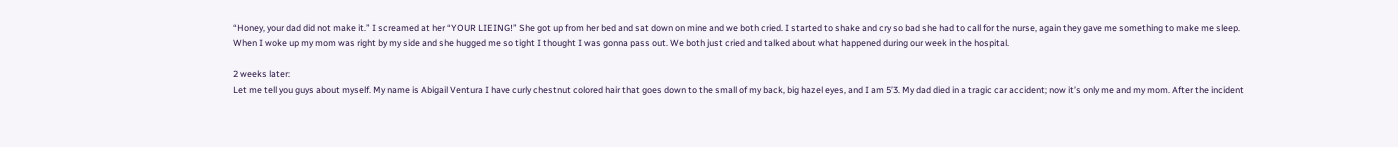“Honey, your dad did not make it.” I screamed at her “YOUR LIEING!” She got up from her bed and sat down on mine and we both cried. I started to shake and cry so bad she had to call for the nurse, again they gave me something to make me sleep. When I woke up my mom was right by my side and she hugged me so tight I thought I was gonna pass out. We both just cried and talked about what happened during our week in the hospital.

2 weeks later:
Let me tell you guys about myself. My name is Abigail Ventura I have curly chestnut colored hair that goes down to the small of my back, big hazel eyes, and I am 5’3. My dad died in a tragic car accident; now it’s only me and my mom. After the incident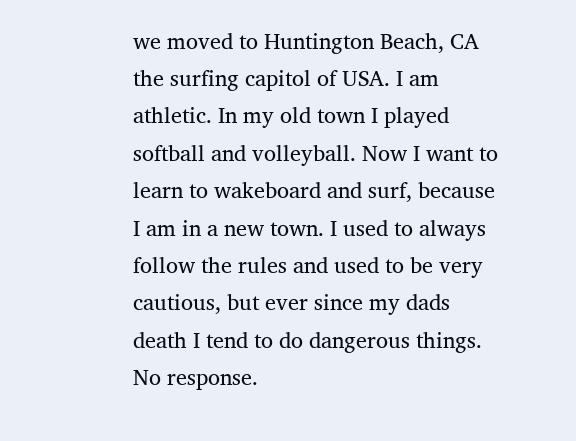we moved to Huntington Beach, CA the surfing capitol of USA. I am athletic. In my old town I played softball and volleyball. Now I want to learn to wakeboard and surf, because I am in a new town. I used to always follow the rules and used to be very cautious, but ever since my dads death I tend to do dangerous things.
No response.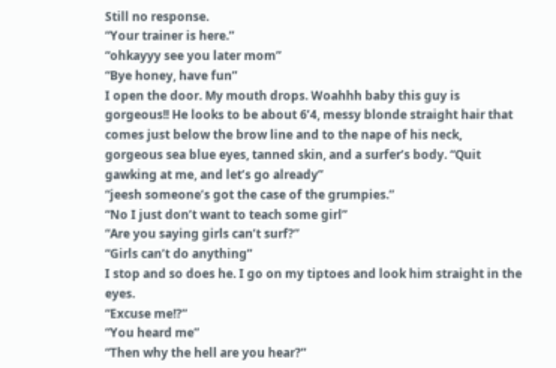Still no response.
“Your trainer is here.”
“ohkayyy see you later mom”
“Bye honey, have fun”
I open the door. My mouth drops. Woahhh baby this guy is gorgeous!! He looks to be about 6’4, messy blonde straight hair that comes just below the brow line and to the nape of his neck, gorgeous sea blue eyes, tanned skin, and a surfer’s body. “Quit gawking at me, and let’s go already”
“jeesh someone’s got the case of the grumpies.”
“No I just don’t want to teach some girl”
“Are you saying girls can’t surf?”
“Girls can’t do anything”
I stop and so does he. I go on my tiptoes and look him straight in the eyes.
“Excuse me!?”
“You heard me”
“Then why the hell are you hear?”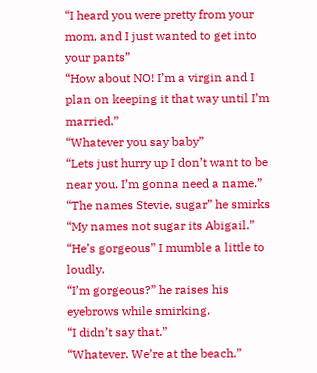“I heard you were pretty from your mom, and I just wanted to get into your pants”
“How about NO! I’m a virgin and I plan on keeping it that way until I’m married.”
“Whatever you say baby”
“Lets just hurry up I don’t want to be near you. I’m gonna need a name.”
“The names Stevie, sugar” he smirks
“My names not sugar its Abigail.”
“He’s gorgeous” I mumble a little to loudly.
“I’m gorgeous?” he raises his eyebrows while smirking.
“I didn’t say that.”
“Whatever. We’re at the beach.”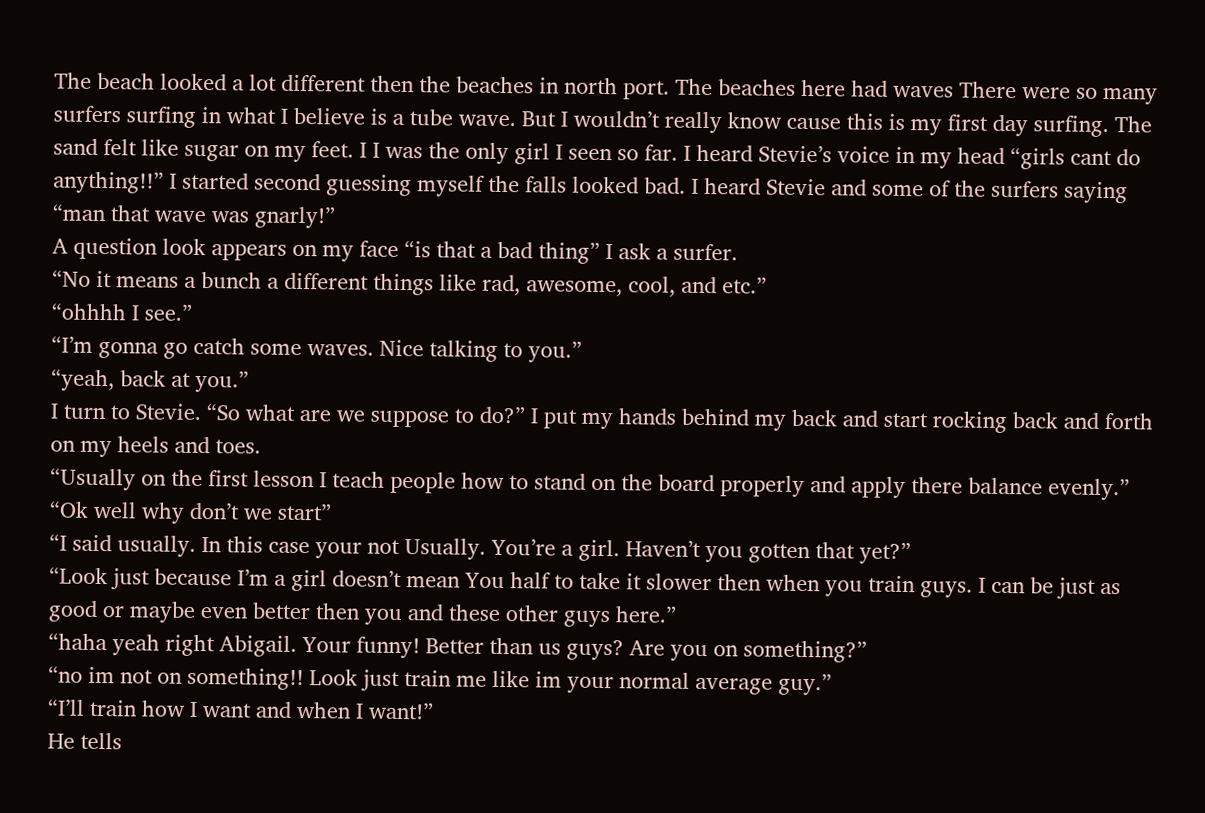The beach looked a lot different then the beaches in north port. The beaches here had waves There were so many surfers surfing in what I believe is a tube wave. But I wouldn’t really know cause this is my first day surfing. The sand felt like sugar on my feet. I I was the only girl I seen so far. I heard Stevie’s voice in my head “girls cant do anything!!” I started second guessing myself the falls looked bad. I heard Stevie and some of the surfers saying “man that wave was gnarly!”
A question look appears on my face “is that a bad thing” I ask a surfer.
“No it means a bunch a different things like rad, awesome, cool, and etc.”
“ohhhh I see.”
“I’m gonna go catch some waves. Nice talking to you.”
“yeah, back at you.”
I turn to Stevie. “So what are we suppose to do?” I put my hands behind my back and start rocking back and forth on my heels and toes.
“Usually on the first lesson I teach people how to stand on the board properly and apply there balance evenly.”
“Ok well why don’t we start”
“I said usually. In this case your not Usually. You’re a girl. Haven’t you gotten that yet?”
“Look just because I’m a girl doesn’t mean You half to take it slower then when you train guys. I can be just as good or maybe even better then you and these other guys here.”
“haha yeah right Abigail. Your funny! Better than us guys? Are you on something?”
“no im not on something!! Look just train me like im your normal average guy.”
“I’ll train how I want and when I want!”
He tells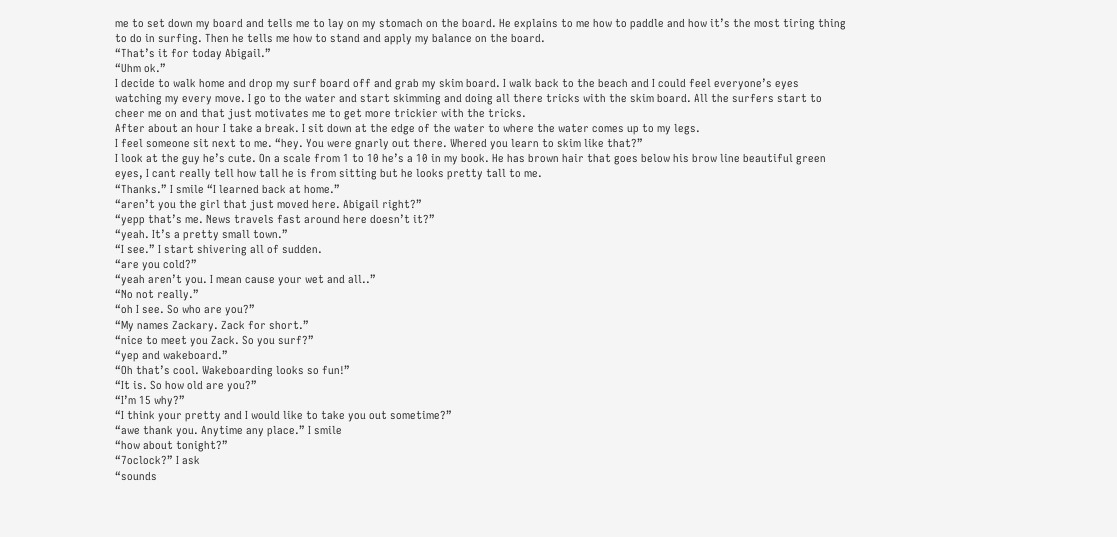me to set down my board and tells me to lay on my stomach on the board. He explains to me how to paddle and how it’s the most tiring thing to do in surfing. Then he tells me how to stand and apply my balance on the board.
“That’s it for today Abigail.”
“Uhm ok.”
I decide to walk home and drop my surf board off and grab my skim board. I walk back to the beach and I could feel everyone’s eyes watching my every move. I go to the water and start skimming and doing all there tricks with the skim board. All the surfers start to cheer me on and that just motivates me to get more trickier with the tricks.
After about an hour I take a break. I sit down at the edge of the water to where the water comes up to my legs.
I feel someone sit next to me. “hey. You were gnarly out there. Whered you learn to skim like that?”
I look at the guy he’s cute. On a scale from 1 to 10 he’s a 10 in my book. He has brown hair that goes below his brow line beautiful green eyes, I cant really tell how tall he is from sitting but he looks pretty tall to me.
“Thanks.” I smile “I learned back at home.”
“aren’t you the girl that just moved here. Abigail right?”
“yepp that’s me. News travels fast around here doesn’t it?”
“yeah. It’s a pretty small town.”
“I see.” I start shivering all of sudden.
“are you cold?”
“yeah aren’t you. I mean cause your wet and all..”
“No not really.”
“oh I see. So who are you?”
“My names Zackary. Zack for short.”
“nice to meet you Zack. So you surf?”
“yep and wakeboard.”
“Oh that’s cool. Wakeboarding looks so fun!”
“It is. So how old are you?”
“I’m 15 why?”
“I think your pretty and I would like to take you out sometime?”
“awe thank you. Anytime any place.” I smile
“how about tonight?”
“7oclock?” I ask
“sounds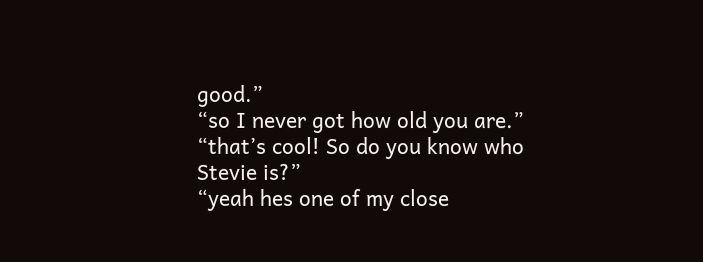good.”
“so I never got how old you are.”
“that’s cool! So do you know who Stevie is?”
“yeah hes one of my close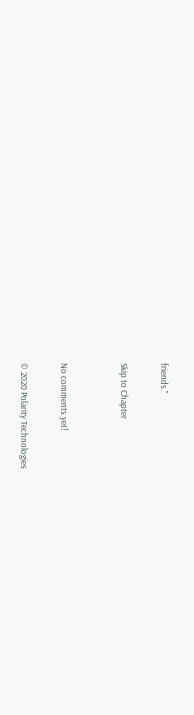friends."

Skip to Chapter


No comments yet!

© 2020 Polarity Technologies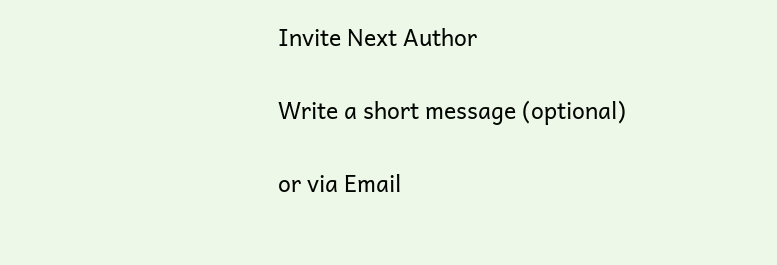Invite Next Author

Write a short message (optional)

or via Email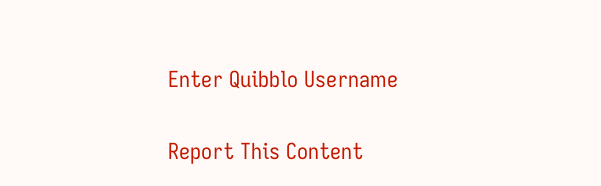Enter Quibblo Username


Report This Content